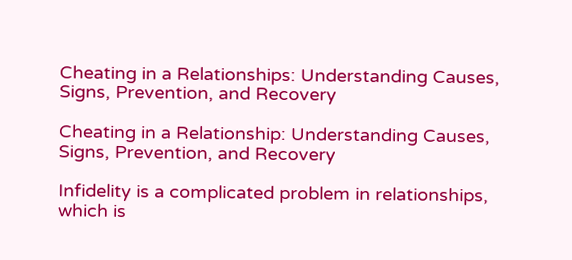Cheating in a Relationships: Understanding Causes, Signs, Prevention, and Recovery

Cheating in a Relationship: Understanding Causes, Signs, Prevention, and Recovery

Infidelity is a complicated problem in relationships, which is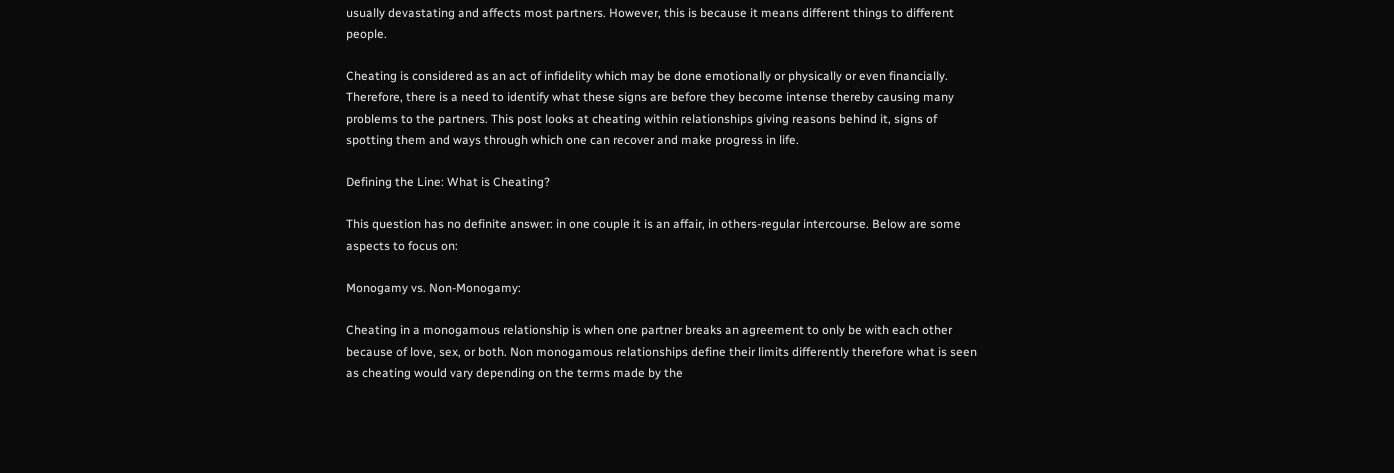usually devastating and affects most partners. However, this is because it means different things to different people.

Cheating is considered as an act of infidelity which may be done emotionally or physically or even financially. Therefore, there is a need to identify what these signs are before they become intense thereby causing many problems to the partners. This post looks at cheating within relationships giving reasons behind it, signs of spotting them and ways through which one can recover and make progress in life.

Defining the Line: What is Cheating?

This question has no definite answer: in one couple it is an affair, in others-regular intercourse. Below are some aspects to focus on:

Monogamy vs. Non-Monogamy:

Cheating in a monogamous relationship is when one partner breaks an agreement to only be with each other because of love, sex, or both. Non monogamous relationships define their limits differently therefore what is seen as cheating would vary depending on the terms made by the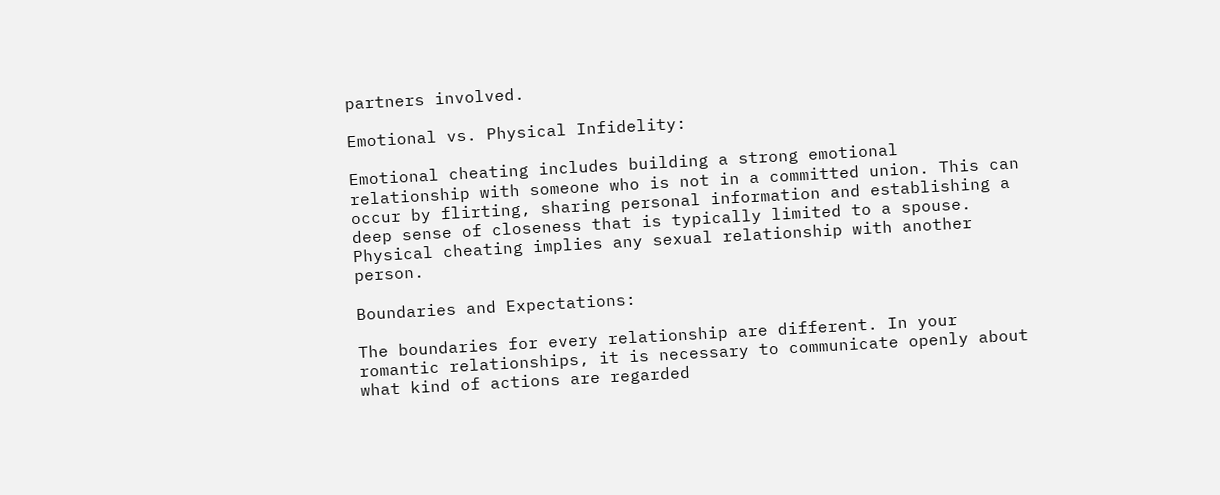partners involved.

Emotional vs. Physical Infidelity:

Emotional cheating includes building a strong emotional relationship with someone who is not in a committed union. This can occur by flirting, sharing personal information and establishing a deep sense of closeness that is typically limited to a spouse. Physical cheating implies any sexual relationship with another person.

Boundaries and Expectations:

The boundaries for every relationship are different. In your romantic relationships, it is necessary to communicate openly about what kind of actions are regarded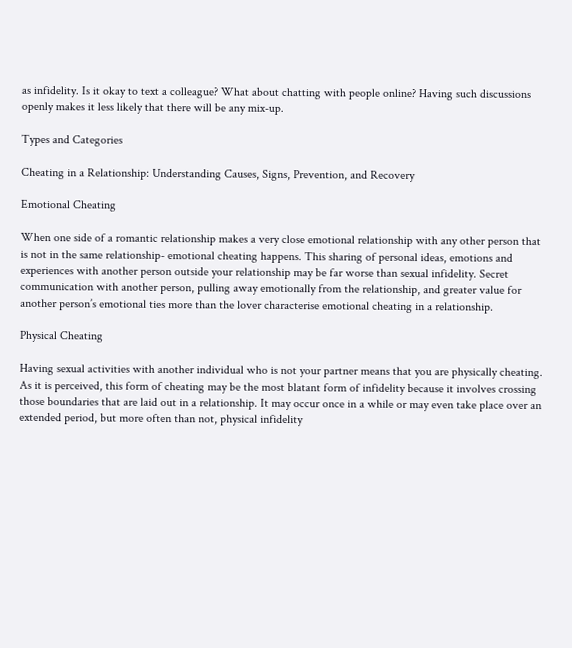as infidelity. Is it okay to text a colleague? What about chatting with people online? Having such discussions openly makes it less likely that there will be any mix-up.

Types and Categories

Cheating in a Relationship: Understanding Causes, Signs, Prevention, and Recovery

Emotional Cheating

When one side of a romantic relationship makes a very close emotional relationship with any other person that is not in the same relationship- emotional cheating happens. This sharing of personal ideas, emotions and experiences with another person outside your relationship may be far worse than sexual infidelity. Secret communication with another person, pulling away emotionally from the relationship, and greater value for another person’s emotional ties more than the lover characterise emotional cheating in a relationship.

Physical Cheating

Having sexual activities with another individual who is not your partner means that you are physically cheating. As it is perceived, this form of cheating may be the most blatant form of infidelity because it involves crossing those boundaries that are laid out in a relationship. It may occur once in a while or may even take place over an extended period, but more often than not, physical infidelity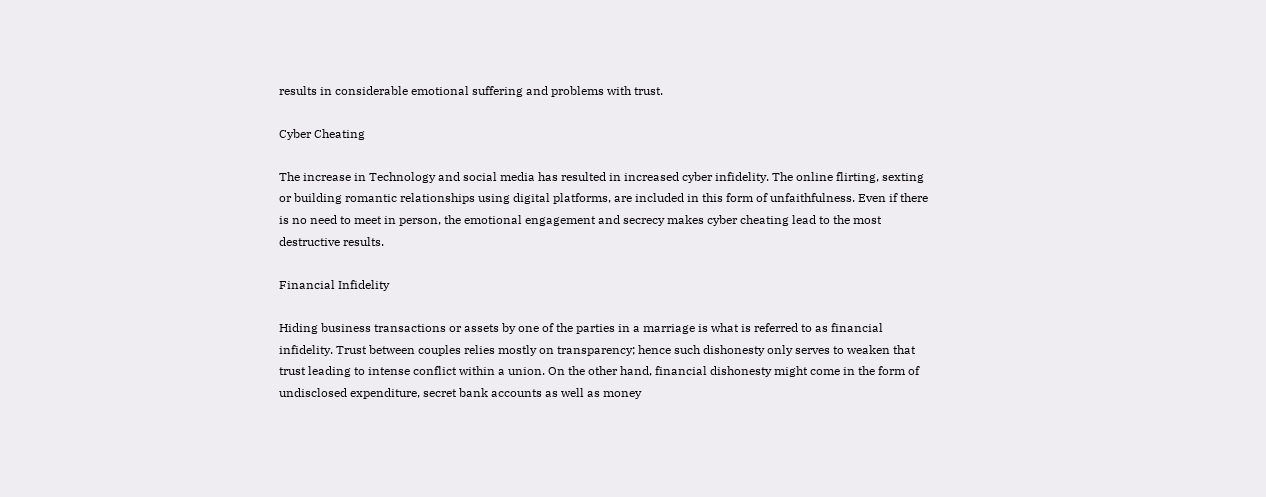results in considerable emotional suffering and problems with trust.

Cyber Cheating

The increase in Technology and social media has resulted in increased cyber infidelity. The online flirting, sexting or building romantic relationships using digital platforms, are included in this form of unfaithfulness. Even if there is no need to meet in person, the emotional engagement and secrecy makes cyber cheating lead to the most destructive results.

Financial Infidelity

Hiding business transactions or assets by one of the parties in a marriage is what is referred to as financial infidelity. Trust between couples relies mostly on transparency; hence such dishonesty only serves to weaken that trust leading to intense conflict within a union. On the other hand, financial dishonesty might come in the form of undisclosed expenditure, secret bank accounts as well as money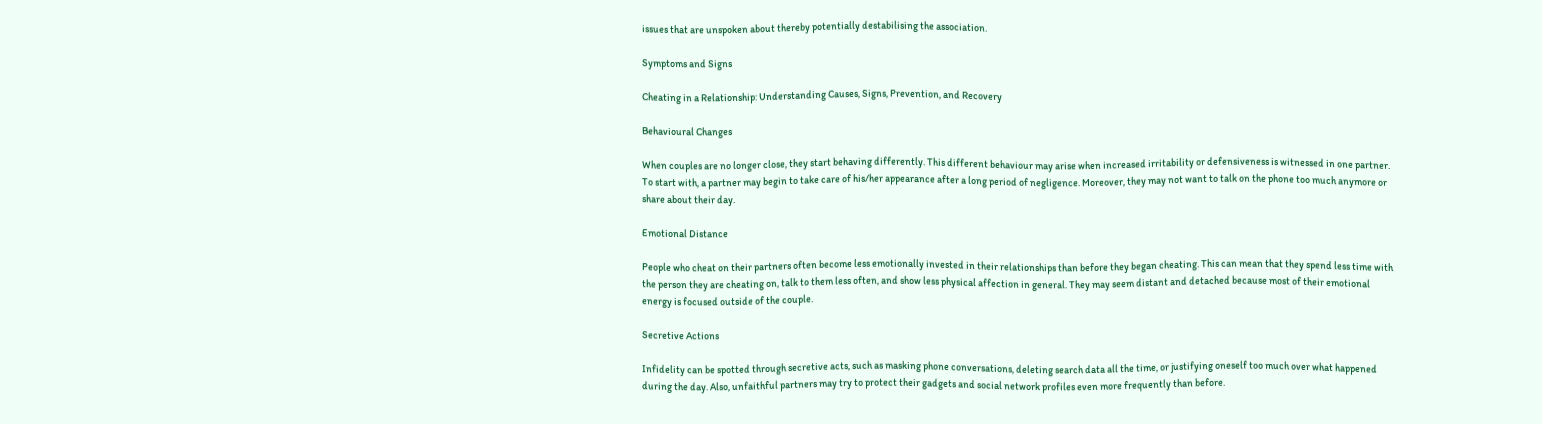issues that are unspoken about thereby potentially destabilising the association.

Symptoms and Signs

Cheating in a Relationship: Understanding Causes, Signs, Prevention, and Recovery

Behavioural Changes

When couples are no longer close, they start behaving differently. This different behaviour may arise when increased irritability or defensiveness is witnessed in one partner. To start with, a partner may begin to take care of his/her appearance after a long period of negligence. Moreover, they may not want to talk on the phone too much anymore or share about their day.

Emotional Distance

People who cheat on their partners often become less emotionally invested in their relationships than before they began cheating. This can mean that they spend less time with the person they are cheating on, talk to them less often, and show less physical affection in general. They may seem distant and detached because most of their emotional energy is focused outside of the couple.

Secretive Actions

Infidelity can be spotted through secretive acts, such as masking phone conversations, deleting search data all the time, or justifying oneself too much over what happened during the day. Also, unfaithful partners may try to protect their gadgets and social network profiles even more frequently than before.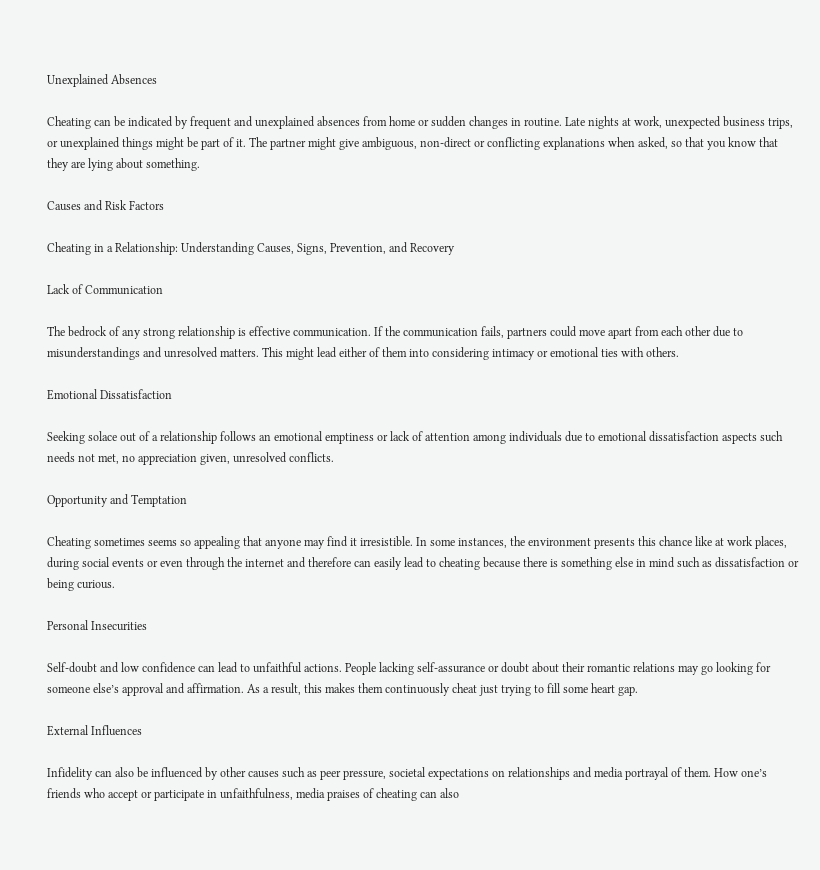Unexplained Absences

Cheating can be indicated by frequent and unexplained absences from home or sudden changes in routine. Late nights at work, unexpected business trips, or unexplained things might be part of it. The partner might give ambiguous, non-direct or conflicting explanations when asked, so that you know that they are lying about something.

Causes and Risk Factors

Cheating in a Relationship: Understanding Causes, Signs, Prevention, and Recovery

Lack of Communication

The bedrock of any strong relationship is effective communication. If the communication fails, partners could move apart from each other due to misunderstandings and unresolved matters. This might lead either of them into considering intimacy or emotional ties with others.

Emotional Dissatisfaction

Seeking solace out of a relationship follows an emotional emptiness or lack of attention among individuals due to emotional dissatisfaction aspects such needs not met, no appreciation given, unresolved conflicts.

Opportunity and Temptation

Cheating sometimes seems so appealing that anyone may find it irresistible. In some instances, the environment presents this chance like at work places, during social events or even through the internet and therefore can easily lead to cheating because there is something else in mind such as dissatisfaction or being curious.

Personal Insecurities

Self-doubt and low confidence can lead to unfaithful actions. People lacking self-assurance or doubt about their romantic relations may go looking for someone else’s approval and affirmation. As a result, this makes them continuously cheat just trying to fill some heart gap.

External Influences

Infidelity can also be influenced by other causes such as peer pressure, societal expectations on relationships and media portrayal of them. How one’s friends who accept or participate in unfaithfulness, media praises of cheating can also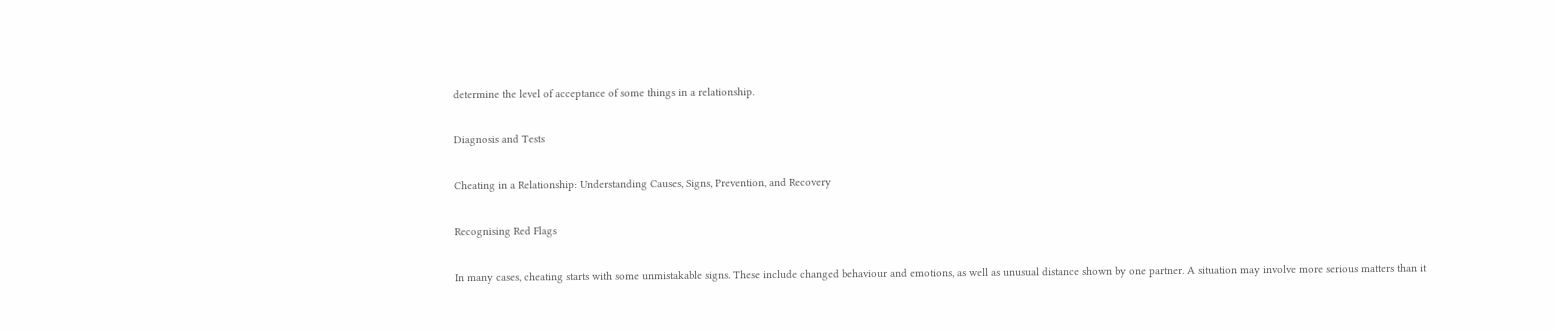determine the level of acceptance of some things in a relationship.

Diagnosis and Tests

Cheating in a Relationship: Understanding Causes, Signs, Prevention, and Recovery

Recognising Red Flags

In many cases, cheating starts with some unmistakable signs. These include changed behaviour and emotions, as well as unusual distance shown by one partner. A situation may involve more serious matters than it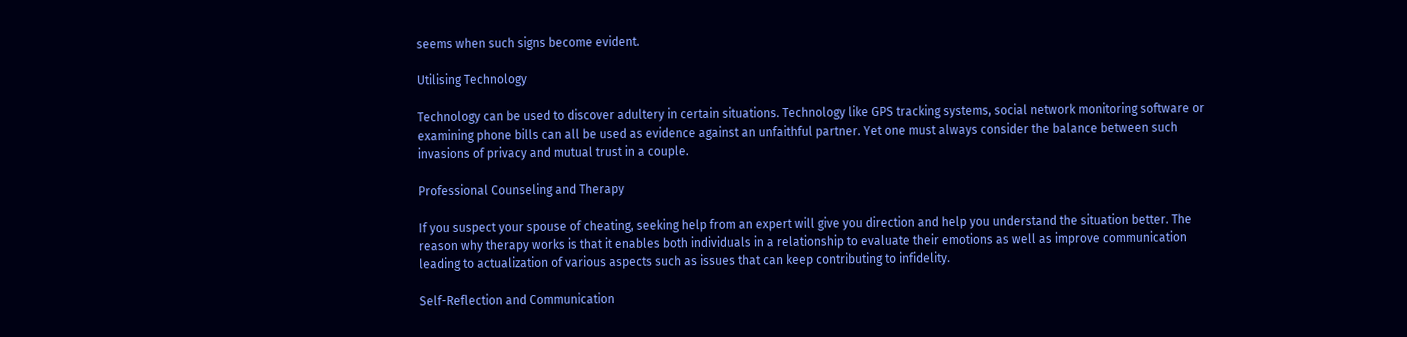seems when such signs become evident.

Utilising Technology

Technology can be used to discover adultery in certain situations. Technology like GPS tracking systems, social network monitoring software or examining phone bills can all be used as evidence against an unfaithful partner. Yet one must always consider the balance between such invasions of privacy and mutual trust in a couple.

Professional Counseling and Therapy

If you suspect your spouse of cheating, seeking help from an expert will give you direction and help you understand the situation better. The reason why therapy works is that it enables both individuals in a relationship to evaluate their emotions as well as improve communication leading to actualization of various aspects such as issues that can keep contributing to infidelity.

Self-Reflection and Communication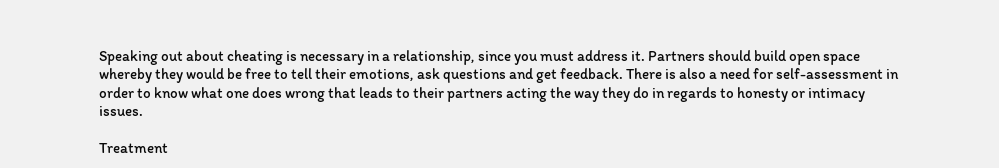Speaking out about cheating is necessary in a relationship, since you must address it. Partners should build open space whereby they would be free to tell their emotions, ask questions and get feedback. There is also a need for self-assessment in order to know what one does wrong that leads to their partners acting the way they do in regards to honesty or intimacy issues.

Treatment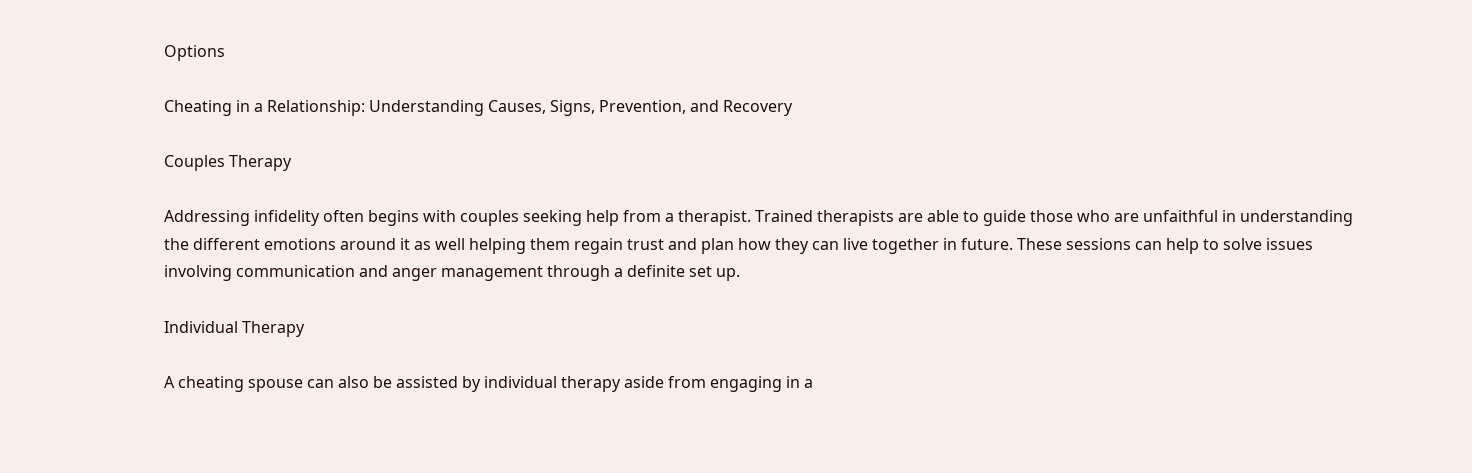Options

Cheating in a Relationship: Understanding Causes, Signs, Prevention, and Recovery

Couples Therapy

Addressing infidelity often begins with couples seeking help from a therapist. Trained therapists are able to guide those who are unfaithful in understanding the different emotions around it as well helping them regain trust and plan how they can live together in future. These sessions can help to solve issues involving communication and anger management through a definite set up.

Individual Therapy

A cheating spouse can also be assisted by individual therapy aside from engaging in a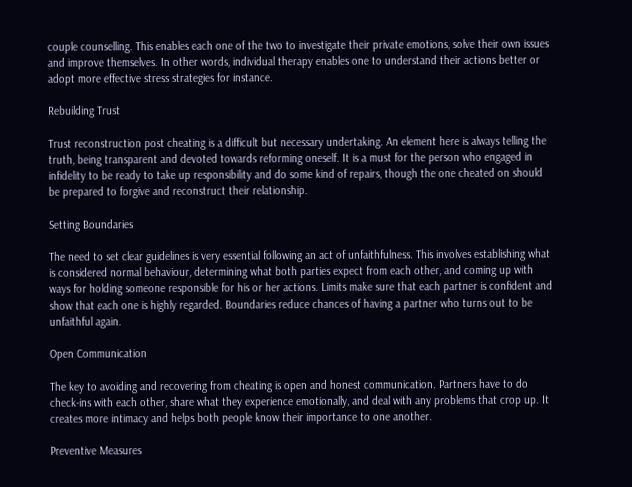couple counselling. This enables each one of the two to investigate their private emotions, solve their own issues and improve themselves. In other words, individual therapy enables one to understand their actions better or adopt more effective stress strategies for instance.

Rebuilding Trust

Trust reconstruction post cheating is a difficult but necessary undertaking. An element here is always telling the truth, being transparent and devoted towards reforming oneself. It is a must for the person who engaged in infidelity to be ready to take up responsibility and do some kind of repairs, though the one cheated on should be prepared to forgive and reconstruct their relationship.

Setting Boundaries

The need to set clear guidelines is very essential following an act of unfaithfulness. This involves establishing what is considered normal behaviour, determining what both parties expect from each other, and coming up with ways for holding someone responsible for his or her actions. Limits make sure that each partner is confident and show that each one is highly regarded. Boundaries reduce chances of having a partner who turns out to be unfaithful again.

Open Communication

The key to avoiding and recovering from cheating is open and honest communication. Partners have to do check-ins with each other, share what they experience emotionally, and deal with any problems that crop up. It creates more intimacy and helps both people know their importance to one another.

Preventive Measures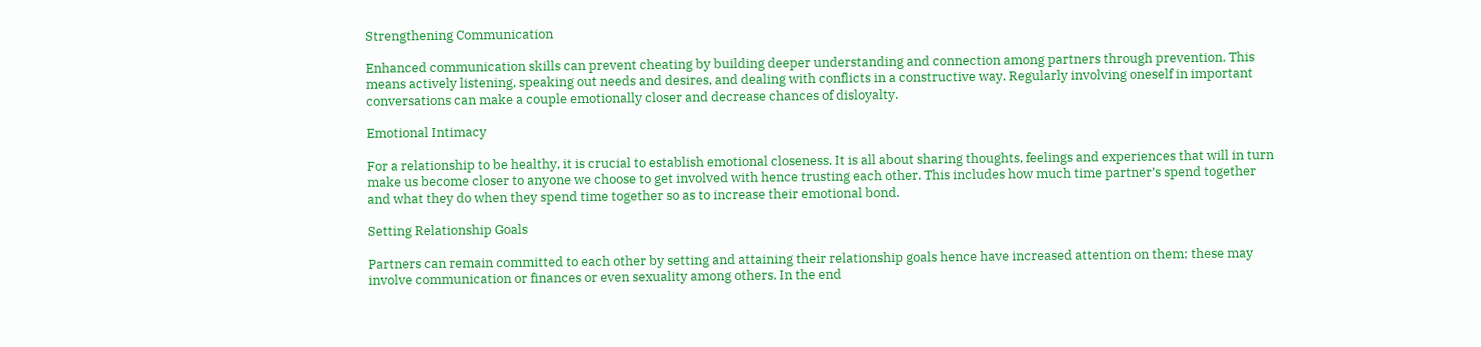Strengthening Communication

Enhanced communication skills can prevent cheating by building deeper understanding and connection among partners through prevention. This means actively listening, speaking out needs and desires, and dealing with conflicts in a constructive way. Regularly involving oneself in important conversations can make a couple emotionally closer and decrease chances of disloyalty.

Emotional Intimacy

For a relationship to be healthy, it is crucial to establish emotional closeness. It is all about sharing thoughts, feelings and experiences that will in turn make us become closer to anyone we choose to get involved with hence trusting each other. This includes how much time partner’s spend together and what they do when they spend time together so as to increase their emotional bond.

Setting Relationship Goals

Partners can remain committed to each other by setting and attaining their relationship goals hence have increased attention on them; these may involve communication or finances or even sexuality among others. In the end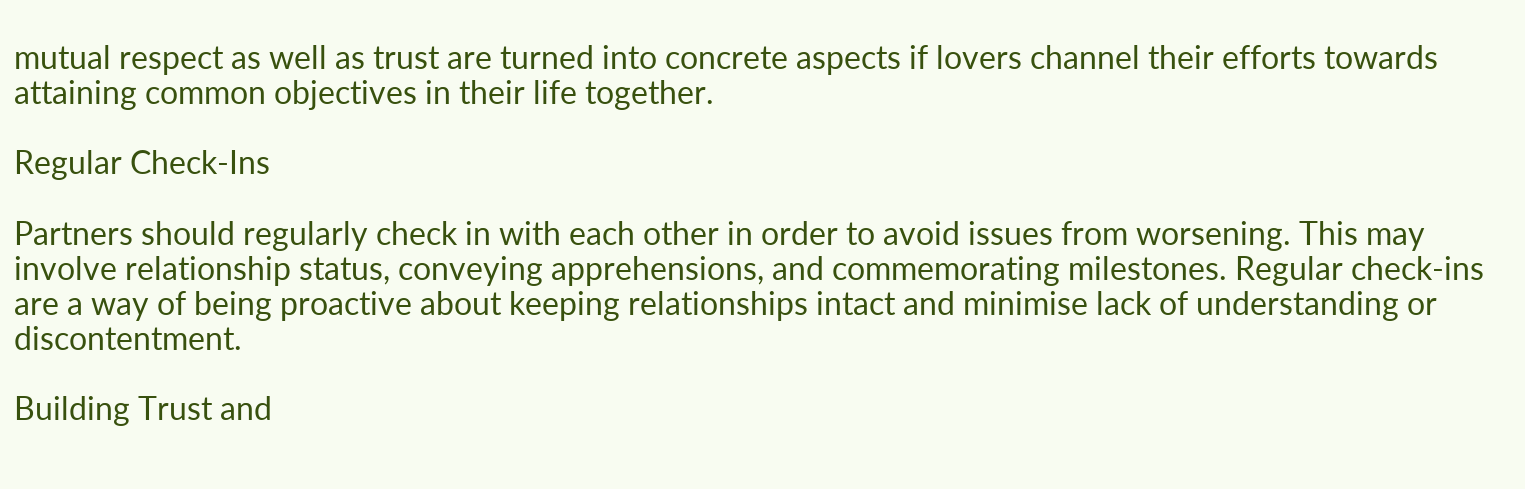mutual respect as well as trust are turned into concrete aspects if lovers channel their efforts towards attaining common objectives in their life together.

Regular Check-Ins

Partners should regularly check in with each other in order to avoid issues from worsening. This may involve relationship status, conveying apprehensions, and commemorating milestones. Regular check-ins are a way of being proactive about keeping relationships intact and minimise lack of understanding or discontentment.

Building Trust and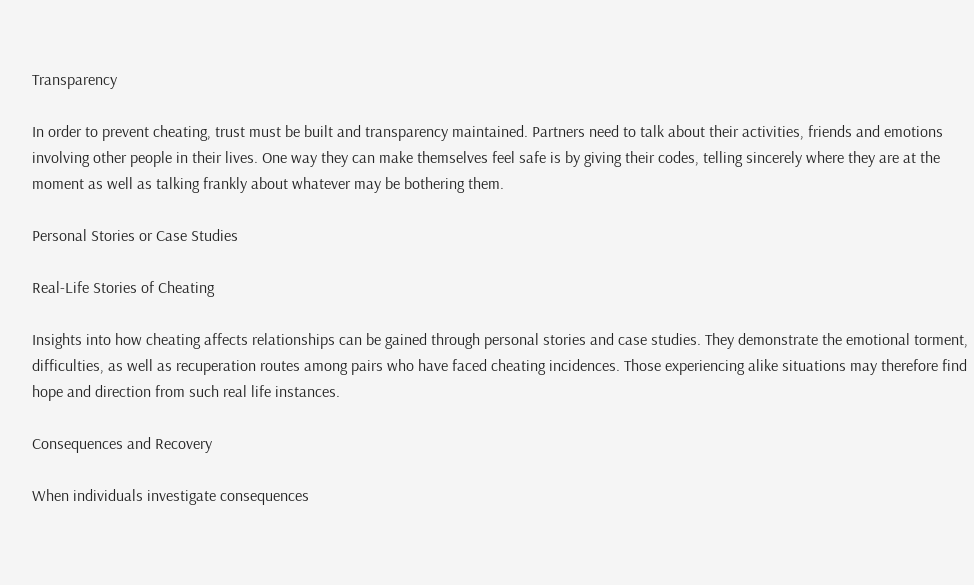Transparency

In order to prevent cheating, trust must be built and transparency maintained. Partners need to talk about their activities, friends and emotions involving other people in their lives. One way they can make themselves feel safe is by giving their codes, telling sincerely where they are at the moment as well as talking frankly about whatever may be bothering them.

Personal Stories or Case Studies

Real-Life Stories of Cheating

Insights into how cheating affects relationships can be gained through personal stories and case studies. They demonstrate the emotional torment, difficulties, as well as recuperation routes among pairs who have faced cheating incidences. Those experiencing alike situations may therefore find hope and direction from such real life instances.

Consequences and Recovery

When individuals investigate consequences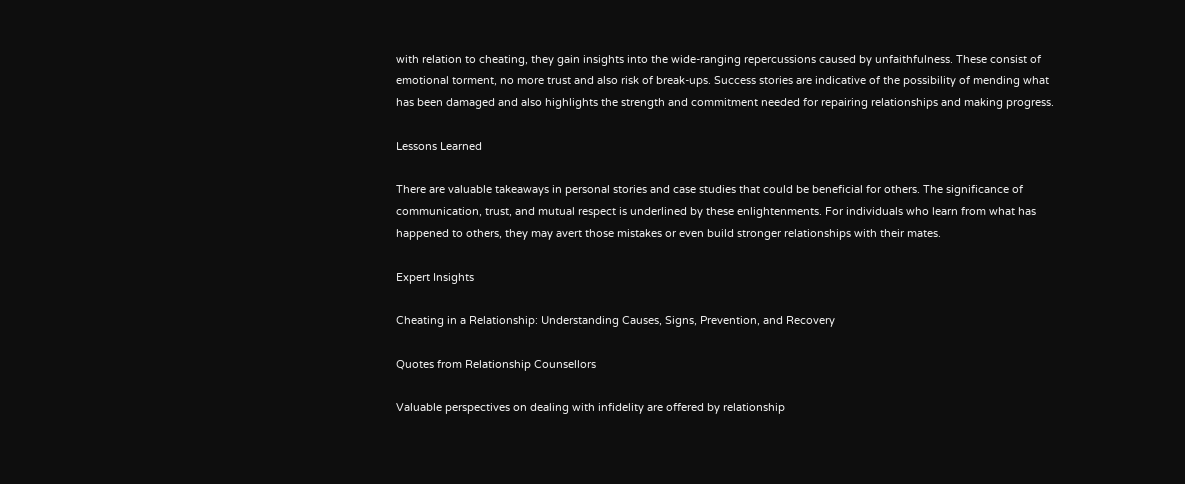with relation to cheating, they gain insights into the wide-ranging repercussions caused by unfaithfulness. These consist of emotional torment, no more trust and also risk of break-ups. Success stories are indicative of the possibility of mending what has been damaged and also highlights the strength and commitment needed for repairing relationships and making progress.

Lessons Learned

There are valuable takeaways in personal stories and case studies that could be beneficial for others. The significance of communication, trust, and mutual respect is underlined by these enlightenments. For individuals who learn from what has happened to others, they may avert those mistakes or even build stronger relationships with their mates.

Expert Insights

Cheating in a Relationship: Understanding Causes, Signs, Prevention, and Recovery

Quotes from Relationship Counsellors

Valuable perspectives on dealing with infidelity are offered by relationship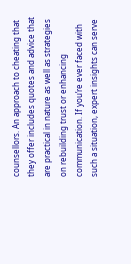counsellors. An approach to cheating that they offer includes quotes and advice that are practical in nature as well as strategies on rebuilding trust or enhancing communication. If you’re ever faced with such a situation, expert insights can serve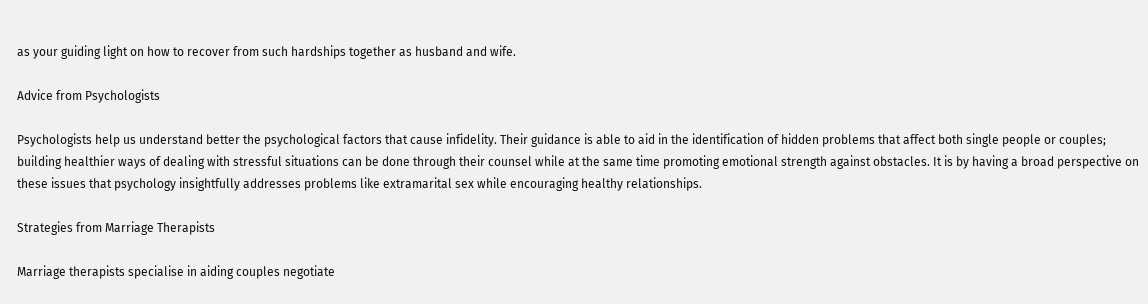as your guiding light on how to recover from such hardships together as husband and wife.

Advice from Psychologists

Psychologists help us understand better the psychological factors that cause infidelity. Their guidance is able to aid in the identification of hidden problems that affect both single people or couples; building healthier ways of dealing with stressful situations can be done through their counsel while at the same time promoting emotional strength against obstacles. It is by having a broad perspective on these issues that psychology insightfully addresses problems like extramarital sex while encouraging healthy relationships.

Strategies from Marriage Therapists

Marriage therapists specialise in aiding couples negotiate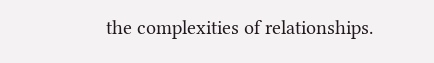the complexities of relationships.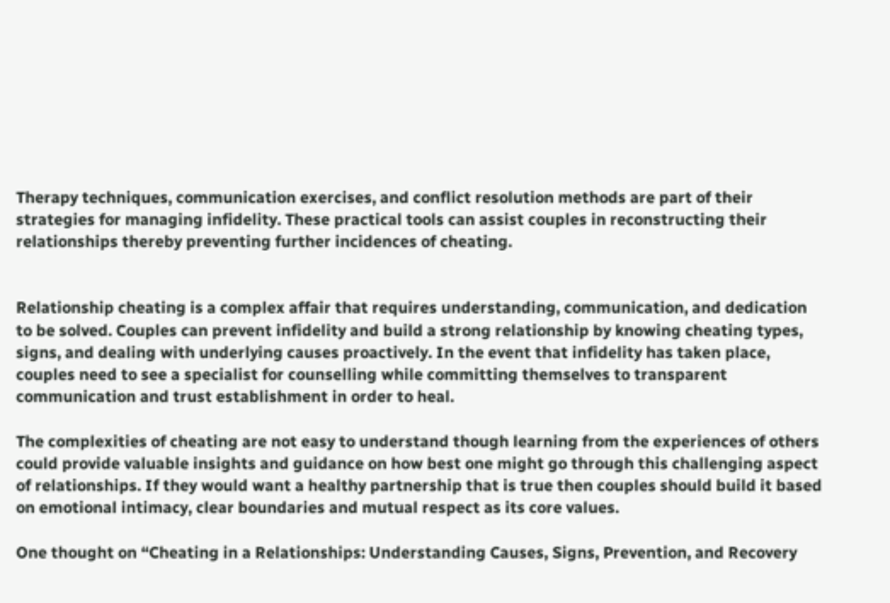Therapy techniques, communication exercises, and conflict resolution methods are part of their strategies for managing infidelity. These practical tools can assist couples in reconstructing their relationships thereby preventing further incidences of cheating.


Relationship cheating is a complex affair that requires understanding, communication, and dedication to be solved. Couples can prevent infidelity and build a strong relationship by knowing cheating types, signs, and dealing with underlying causes proactively. In the event that infidelity has taken place, couples need to see a specialist for counselling while committing themselves to transparent communication and trust establishment in order to heal.

The complexities of cheating are not easy to understand though learning from the experiences of others could provide valuable insights and guidance on how best one might go through this challenging aspect of relationships. If they would want a healthy partnership that is true then couples should build it based on emotional intimacy, clear boundaries and mutual respect as its core values.

One thought on “Cheating in a Relationships: Understanding Causes, Signs, Prevention, and Recovery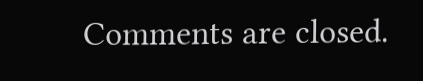Comments are closed.